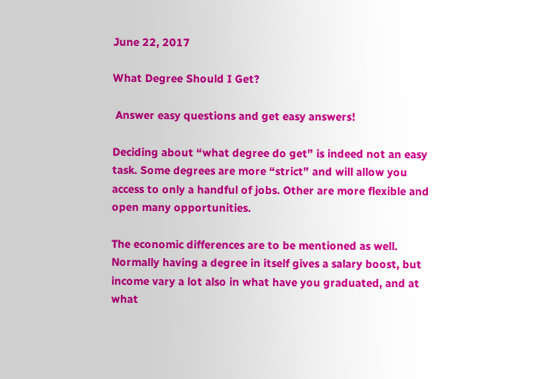June 22, 2017

What Degree Should I Get?

 Answer easy questions and get easy answers!

Deciding about “what degree do get” is indeed not an easy task. Some degrees are more “strict” and will allow you access to only a handful of jobs. Other are more flexible and open many opportunities.

The economic differences are to be mentioned as well. Normally having a degree in itself gives a salary boost, but income vary a lot also in what have you graduated, and at what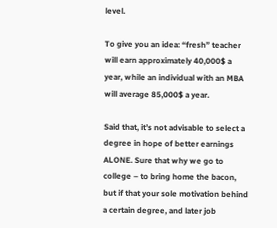level.

To give you an idea: “fresh” teacher will earn approximately 40,000$ a year, while an individual with an MBA will average 85,000$ a year.

Said that, it’s not advisable to select a degree in hope of better earnings ALONE. Sure that why we go to college – to bring home the bacon, but if that your sole motivation behind a certain degree, and later job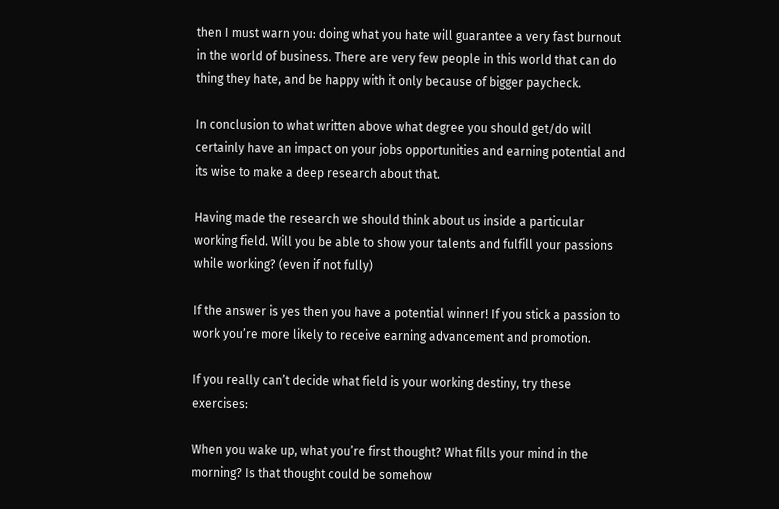then I must warn you: doing what you hate will guarantee a very fast burnout in the world of business. There are very few people in this world that can do thing they hate, and be happy with it only because of bigger paycheck.

In conclusion to what written above what degree you should get/do will certainly have an impact on your jobs opportunities and earning potential and its wise to make a deep research about that.

Having made the research we should think about us inside a particular working field. Will you be able to show your talents and fulfill your passions while working? (even if not fully)

If the answer is yes then you have a potential winner! If you stick a passion to work you’re more likely to receive earning advancement and promotion.

If you really can’t decide what field is your working destiny, try these exercises:

When you wake up, what you’re first thought? What fills your mind in the morning? Is that thought could be somehow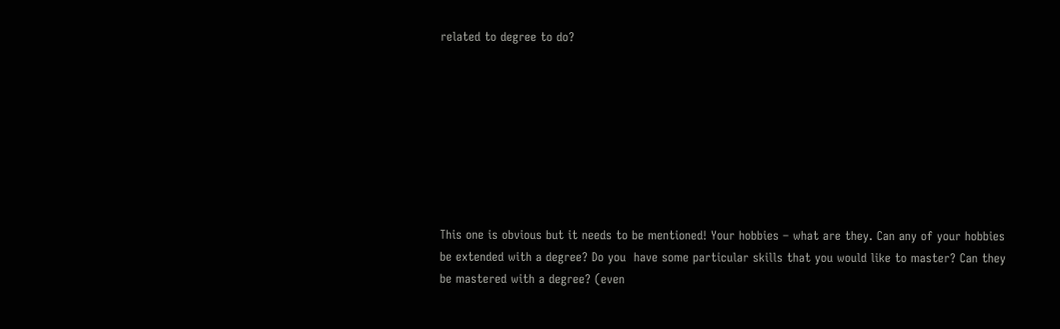related to degree to do?








This one is obvious but it needs to be mentioned! Your hobbies – what are they. Can any of your hobbies be extended with a degree? Do you  have some particular skills that you would like to master? Can they be mastered with a degree? (even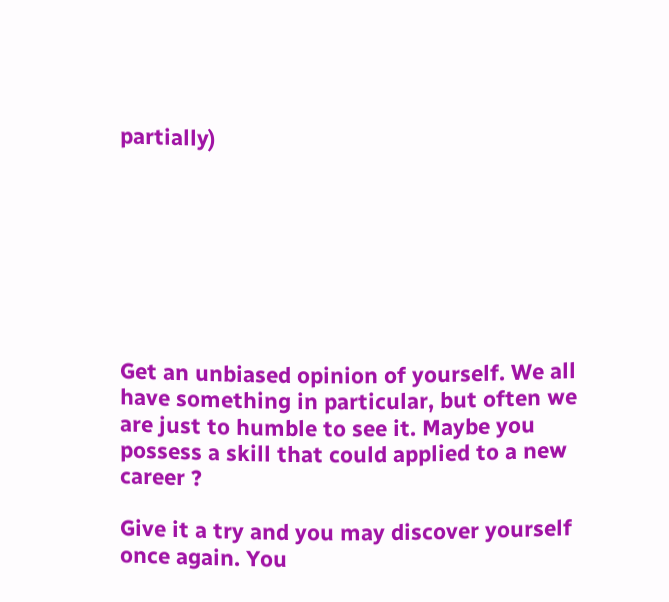partially)








Get an unbiased opinion of yourself. We all have something in particular, but often we are just to humble to see it. Maybe you possess a skill that could applied to a new career ?

Give it a try and you may discover yourself once again. You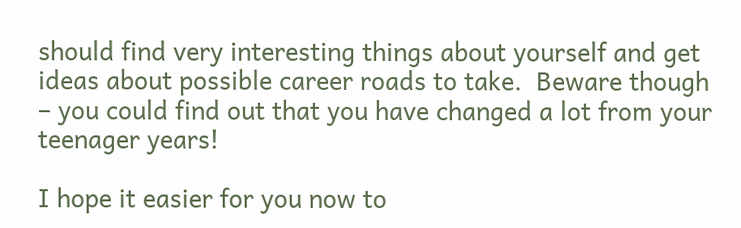should find very interesting things about yourself and get ideas about possible career roads to take.  Beware though – you could find out that you have changed a lot from your teenager years!

I hope it easier for you now to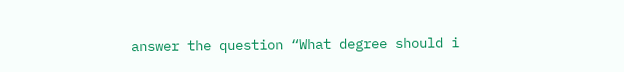answer the question “What degree should i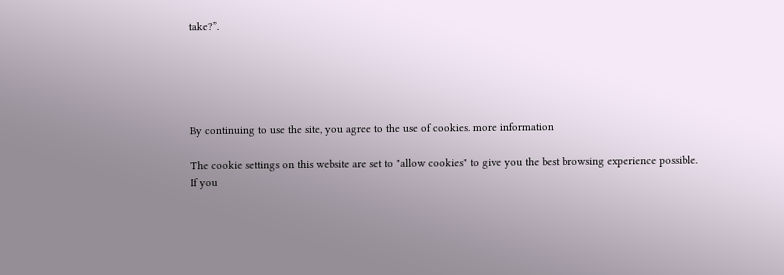take?”.





By continuing to use the site, you agree to the use of cookies. more information

The cookie settings on this website are set to "allow cookies" to give you the best browsing experience possible. If you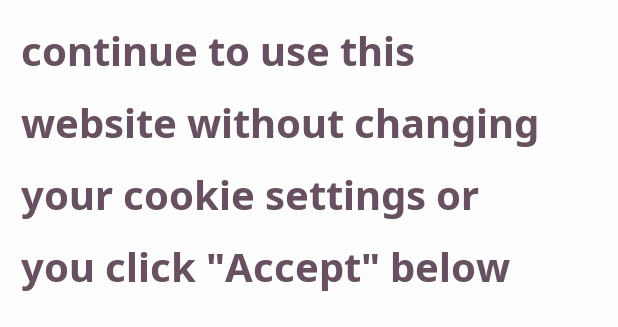continue to use this website without changing your cookie settings or you click "Accept" below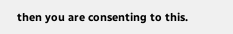then you are consenting to this.